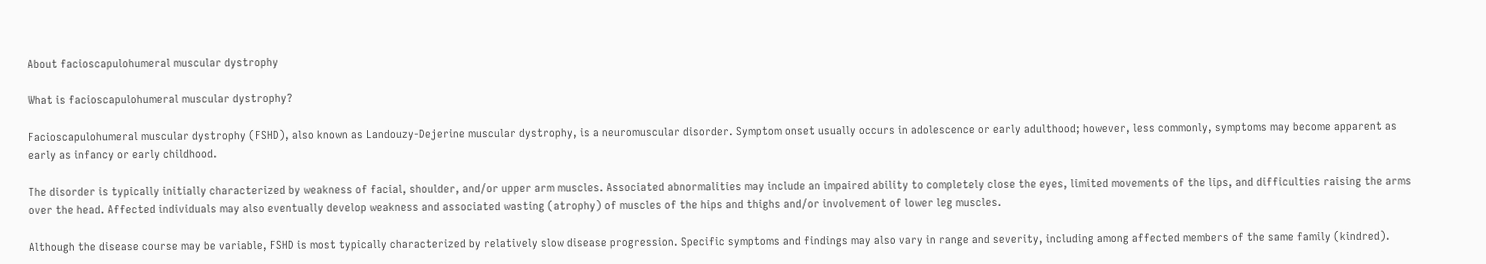About facioscapulohumeral muscular dystrophy

What is facioscapulohumeral muscular dystrophy?

Facioscapulohumeral muscular dystrophy (FSHD), also known as Landouzy-Dejerine muscular dystrophy, is a neuromuscular disorder. Symptom onset usually occurs in adolescence or early adulthood; however, less commonly, symptoms may become apparent as early as infancy or early childhood.

The disorder is typically initially characterized by weakness of facial, shoulder, and/or upper arm muscles. Associated abnormalities may include an impaired ability to completely close the eyes, limited movements of the lips, and difficulties raising the arms over the head. Affected individuals may also eventually develop weakness and associated wasting (atrophy) of muscles of the hips and thighs and/or involvement of lower leg muscles.

Although the disease course may be variable, FSHD is most typically characterized by relatively slow disease progression. Specific symptoms and findings may also vary in range and severity, including among affected members of the same family (kindred).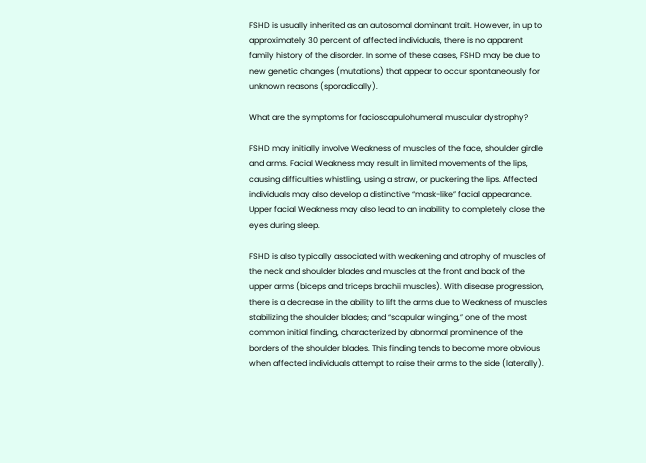FSHD is usually inherited as an autosomal dominant trait. However, in up to approximately 30 percent of affected individuals, there is no apparent family history of the disorder. In some of these cases, FSHD may be due to new genetic changes (mutations) that appear to occur spontaneously for unknown reasons (sporadically).

What are the symptoms for facioscapulohumeral muscular dystrophy?

FSHD may initially involve Weakness of muscles of the face, shoulder girdle and arms. Facial Weakness may result in limited movements of the lips, causing difficulties whistling, using a straw, or puckering the lips. Affected individuals may also develop a distinctive “mask-like” facial appearance. Upper facial Weakness may also lead to an inability to completely close the eyes during sleep.

FSHD is also typically associated with weakening and atrophy of muscles of the neck and shoulder blades and muscles at the front and back of the upper arms (biceps and triceps brachii muscles). With disease progression, there is a decrease in the ability to lift the arms due to Weakness of muscles stabilizing the shoulder blades; and “scapular winging,” one of the most common initial finding, characterized by abnormal prominence of the borders of the shoulder blades. This finding tends to become more obvious when affected individuals attempt to raise their arms to the side (laterally).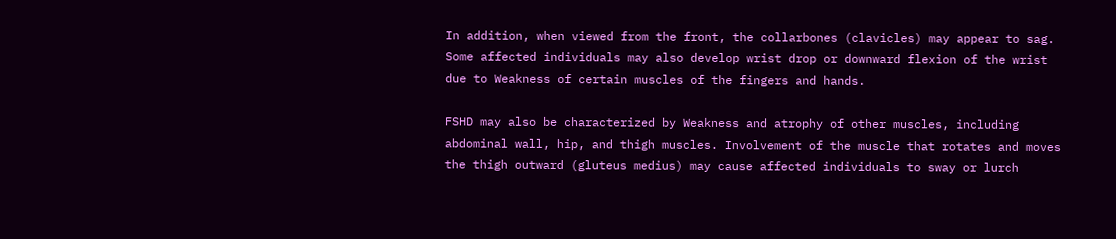In addition, when viewed from the front, the collarbones (clavicles) may appear to sag. Some affected individuals may also develop wrist drop or downward flexion of the wrist due to Weakness of certain muscles of the fingers and hands.

FSHD may also be characterized by Weakness and atrophy of other muscles, including abdominal wall, hip, and thigh muscles. Involvement of the muscle that rotates and moves the thigh outward (gluteus medius) may cause affected individuals to sway or lurch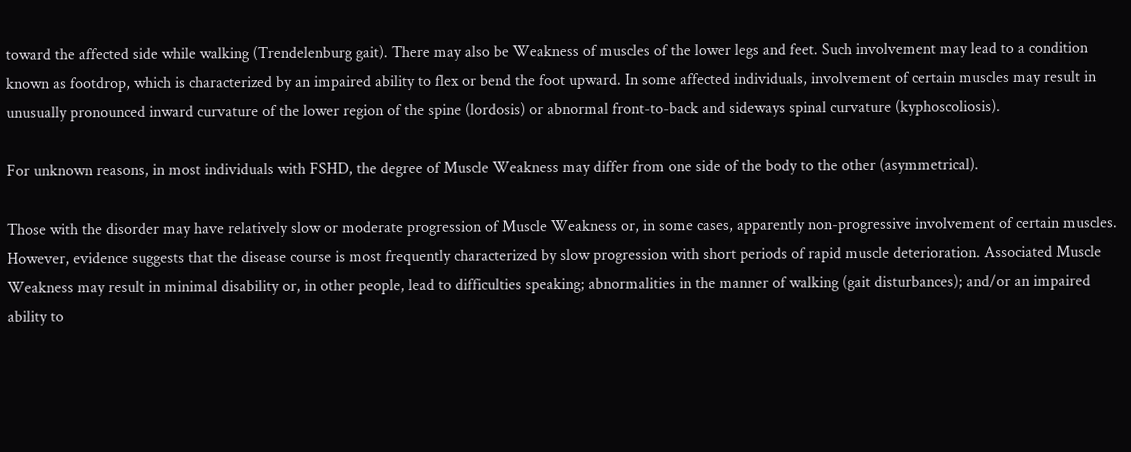toward the affected side while walking (Trendelenburg gait). There may also be Weakness of muscles of the lower legs and feet. Such involvement may lead to a condition known as footdrop, which is characterized by an impaired ability to flex or bend the foot upward. In some affected individuals, involvement of certain muscles may result in unusually pronounced inward curvature of the lower region of the spine (lordosis) or abnormal front-to-back and sideways spinal curvature (kyphoscoliosis).

For unknown reasons, in most individuals with FSHD, the degree of Muscle Weakness may differ from one side of the body to the other (asymmetrical).

Those with the disorder may have relatively slow or moderate progression of Muscle Weakness or, in some cases, apparently non-progressive involvement of certain muscles. However, evidence suggests that the disease course is most frequently characterized by slow progression with short periods of rapid muscle deterioration. Associated Muscle Weakness may result in minimal disability or, in other people, lead to difficulties speaking; abnormalities in the manner of walking (gait disturbances); and/or an impaired ability to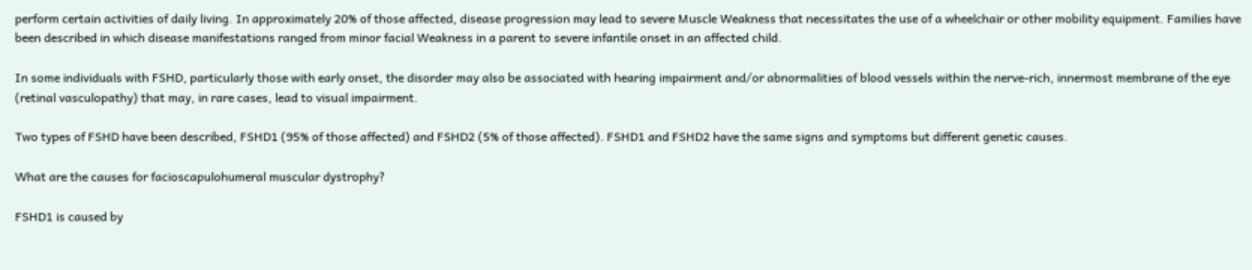perform certain activities of daily living. In approximately 20% of those affected, disease progression may lead to severe Muscle Weakness that necessitates the use of a wheelchair or other mobility equipment. Families have been described in which disease manifestations ranged from minor facial Weakness in a parent to severe infantile onset in an affected child.

In some individuals with FSHD, particularly those with early onset, the disorder may also be associated with hearing impairment and/or abnormalities of blood vessels within the nerve-rich, innermost membrane of the eye (retinal vasculopathy) that may, in rare cases, lead to visual impairment.

Two types of FSHD have been described, FSHD1 (95% of those affected) and FSHD2 (5% of those affected). FSHD1 and FSHD2 have the same signs and symptoms but different genetic causes.

What are the causes for facioscapulohumeral muscular dystrophy?

FSHD1 is caused by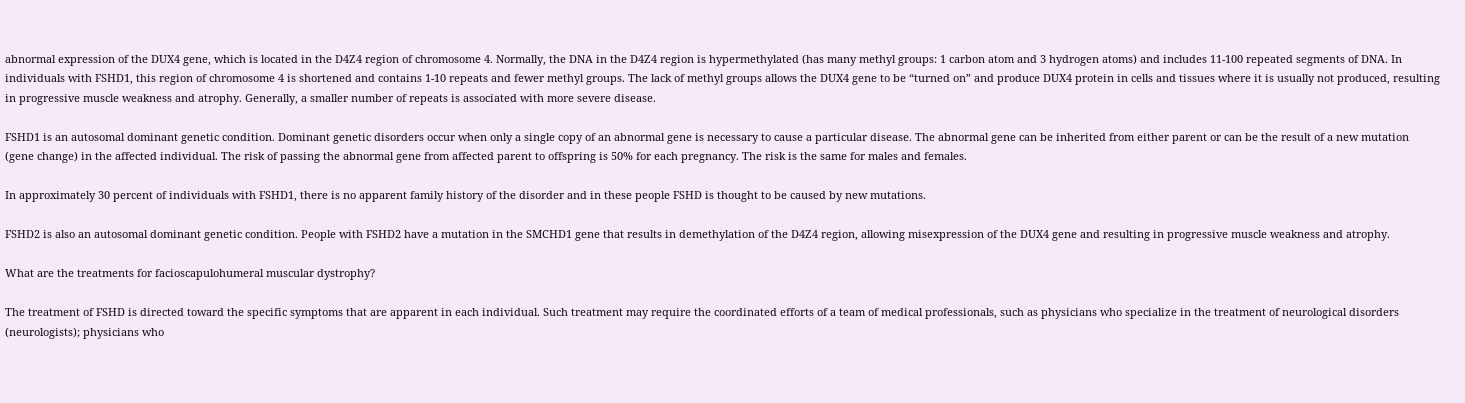abnormal expression of the DUX4 gene, which is located in the D4Z4 region of chromosome 4. Normally, the DNA in the D4Z4 region is hypermethylated (has many methyl groups: 1 carbon atom and 3 hydrogen atoms) and includes 11-100 repeated segments of DNA. In individuals with FSHD1, this region of chromosome 4 is shortened and contains 1-10 repeats and fewer methyl groups. The lack of methyl groups allows the DUX4 gene to be “turned on” and produce DUX4 protein in cells and tissues where it is usually not produced, resulting in progressive muscle weakness and atrophy. Generally, a smaller number of repeats is associated with more severe disease.

FSHD1 is an autosomal dominant genetic condition. Dominant genetic disorders occur when only a single copy of an abnormal gene is necessary to cause a particular disease. The abnormal gene can be inherited from either parent or can be the result of a new mutation (gene change) in the affected individual. The risk of passing the abnormal gene from affected parent to offspring is 50% for each pregnancy. The risk is the same for males and females.

In approximately 30 percent of individuals with FSHD1, there is no apparent family history of the disorder and in these people FSHD is thought to be caused by new mutations.

FSHD2 is also an autosomal dominant genetic condition. People with FSHD2 have a mutation in the SMCHD1 gene that results in demethylation of the D4Z4 region, allowing misexpression of the DUX4 gene and resulting in progressive muscle weakness and atrophy.

What are the treatments for facioscapulohumeral muscular dystrophy?

The treatment of FSHD is directed toward the specific symptoms that are apparent in each individual. Such treatment may require the coordinated efforts of a team of medical professionals, such as physicians who specialize in the treatment of neurological disorders (neurologists); physicians who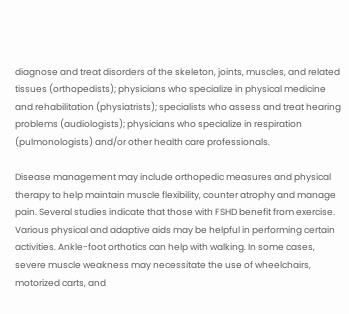diagnose and treat disorders of the skeleton, joints, muscles, and related tissues (orthopedists); physicians who specialize in physical medicine and rehabilitation (physiatrists); specialists who assess and treat hearing problems (audiologists); physicians who specialize in respiration (pulmonologists) and/or other health care professionals.

Disease management may include orthopedic measures and physical therapy to help maintain muscle flexibility, counter atrophy and manage pain. Several studies indicate that those with FSHD benefit from exercise. Various physical and adaptive aids may be helpful in performing certain activities. Ankle-foot orthotics can help with walking. In some cases, severe muscle weakness may necessitate the use of wheelchairs, motorized carts, and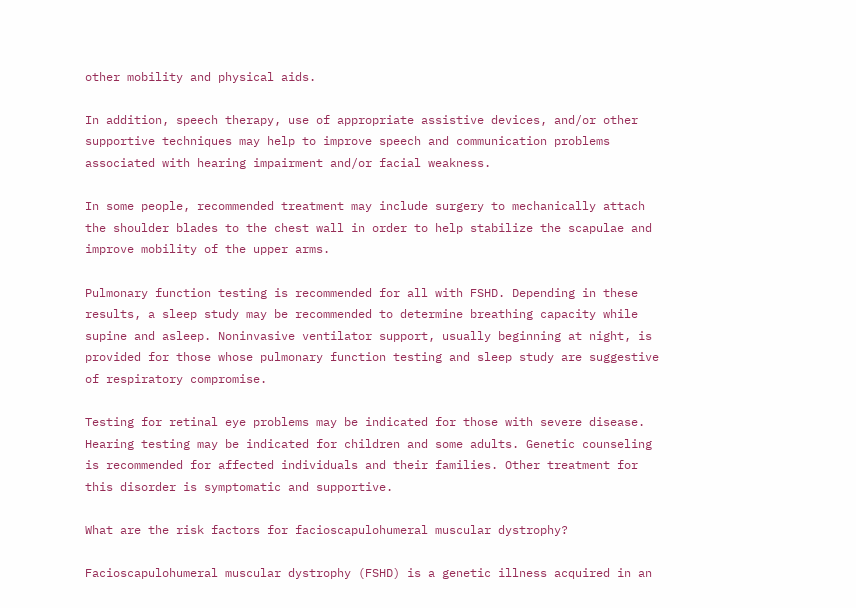other mobility and physical aids.

In addition, speech therapy, use of appropriate assistive devices, and/or other supportive techniques may help to improve speech and communication problems associated with hearing impairment and/or facial weakness.

In some people, recommended treatment may include surgery to mechanically attach the shoulder blades to the chest wall in order to help stabilize the scapulae and improve mobility of the upper arms.

Pulmonary function testing is recommended for all with FSHD. Depending in these results, a sleep study may be recommended to determine breathing capacity while supine and asleep. Noninvasive ventilator support, usually beginning at night, is provided for those whose pulmonary function testing and sleep study are suggestive of respiratory compromise.

Testing for retinal eye problems may be indicated for those with severe disease. Hearing testing may be indicated for children and some adults. Genetic counseling is recommended for affected individuals and their families. Other treatment for this disorder is symptomatic and supportive.

What are the risk factors for facioscapulohumeral muscular dystrophy?

Facioscapulohumeral muscular dystrophy (FSHD) is a genetic illness acquired in an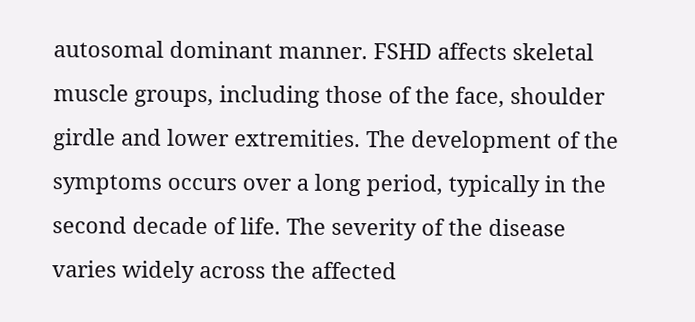autosomal dominant manner. FSHD affects skeletal muscle groups, including those of the face, shoulder girdle and lower extremities. The development of the symptoms occurs over a long period, typically in the second decade of life. The severity of the disease varies widely across the affected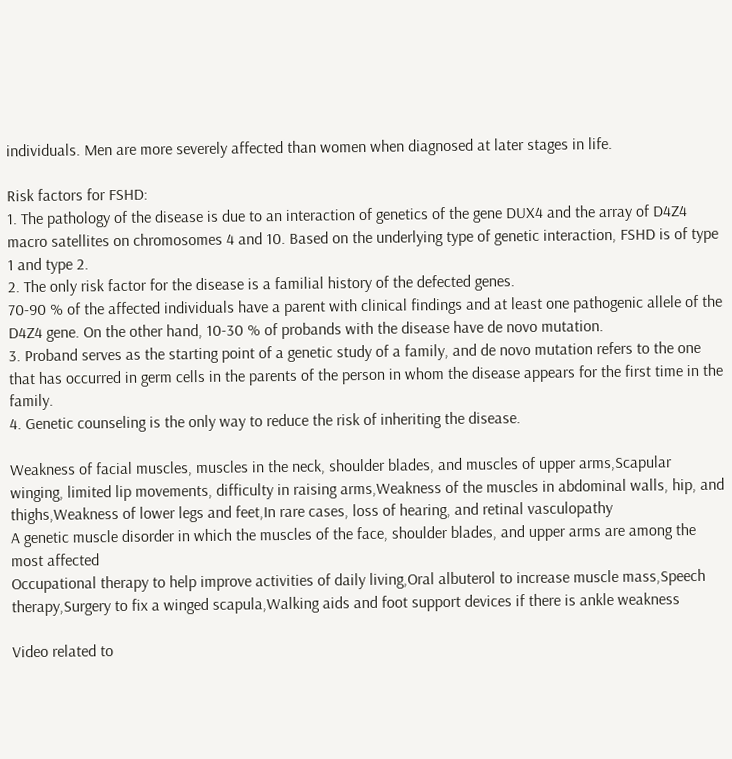individuals. Men are more severely affected than women when diagnosed at later stages in life.

Risk factors for FSHD:
1. The pathology of the disease is due to an interaction of genetics of the gene DUX4 and the array of D4Z4 macro satellites on chromosomes 4 and 10. Based on the underlying type of genetic interaction, FSHD is of type 1 and type 2.
2. The only risk factor for the disease is a familial history of the defected genes.
70-90 % of the affected individuals have a parent with clinical findings and at least one pathogenic allele of the D4Z4 gene. On the other hand, 10-30 % of probands with the disease have de novo mutation.
3. Proband serves as the starting point of a genetic study of a family, and de novo mutation refers to the one that has occurred in germ cells in the parents of the person in whom the disease appears for the first time in the family.
4. Genetic counseling is the only way to reduce the risk of inheriting the disease.

Weakness of facial muscles, muscles in the neck, shoulder blades, and muscles of upper arms,Scapular winging, limited lip movements, difficulty in raising arms,Weakness of the muscles in abdominal walls, hip, and thighs,Weakness of lower legs and feet,In rare cases, loss of hearing, and retinal vasculopathy
A genetic muscle disorder in which the muscles of the face, shoulder blades, and upper arms are among the most affected
Occupational therapy to help improve activities of daily living,Oral albuterol to increase muscle mass,Speech therapy,Surgery to fix a winged scapula,Walking aids and foot support devices if there is ankle weakness

Video related to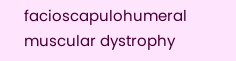facioscapulohumeral muscular dystrophy